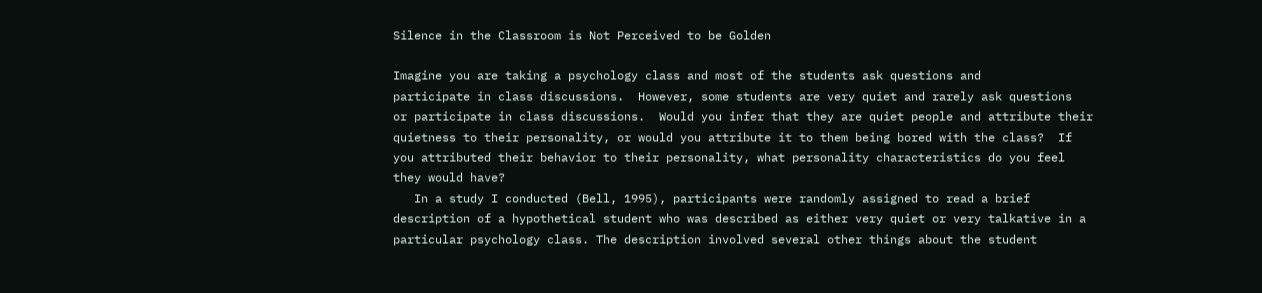Silence in the Classroom is Not Perceived to be Golden

Imagine you are taking a psychology class and most of the students ask questions and
participate in class discussions.  However, some students are very quiet and rarely ask questions
or participate in class discussions.  Would you infer that they are quiet people and attribute their
quietness to their personality, or would you attribute it to them being bored with the class?  If
you attributed their behavior to their personality, what personality characteristics do you feel
they would have?
   In a study I conducted (Bell, 1995), participants were randomly assigned to read a brief
description of a hypothetical student who was described as either very quiet or very talkative in a
particular psychology class. The description involved several other things about the student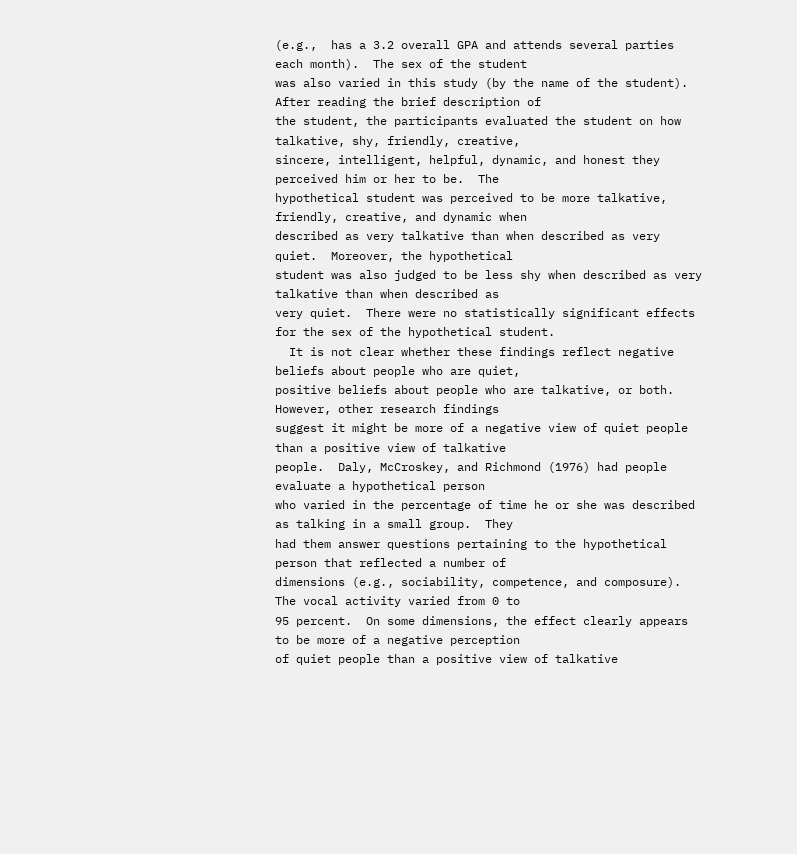(e.g.,  has a 3.2 overall GPA and attends several parties each month).  The sex of the student
was also varied in this study (by the name of the student).  After reading the brief description of
the student, the participants evaluated the student on how talkative, shy, friendly, creative,
sincere, intelligent, helpful, dynamic, and honest they perceived him or her to be.  The
hypothetical student was perceived to be more talkative, friendly, creative, and dynamic when
described as very talkative than when described as very quiet.  Moreover, the hypothetical
student was also judged to be less shy when described as very talkative than when described as
very quiet.  There were no statistically significant effects for the sex of the hypothetical student.
  It is not clear whether these findings reflect negative beliefs about people who are quiet,
positive beliefs about people who are talkative, or both.  However, other research findings
suggest it might be more of a negative view of quiet people than a positive view of talkative
people.  Daly, McCroskey, and Richmond (1976) had people evaluate a hypothetical person
who varied in the percentage of time he or she was described as talking in a small group.  They
had them answer questions pertaining to the hypothetical person that reflected a number of
dimensions (e.g., sociability, competence, and composure).  The vocal activity varied from 0 to
95 percent.  On some dimensions, the effect clearly appears to be more of a negative perception
of quiet people than a positive view of talkative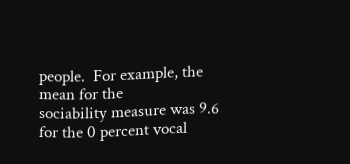people.  For example, the mean for the
sociability measure was 9.6 for the 0 percent vocal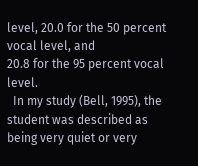level, 20.0 for the 50 percent vocal level, and
20.8 for the 95 percent vocal level.
  In my study (Bell, 1995), the student was described as being very quiet or very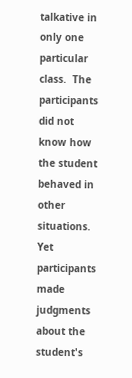talkative in
only one particular class.  The participants did not know how the student behaved in other
situations.  Yet participants made judgments about the student's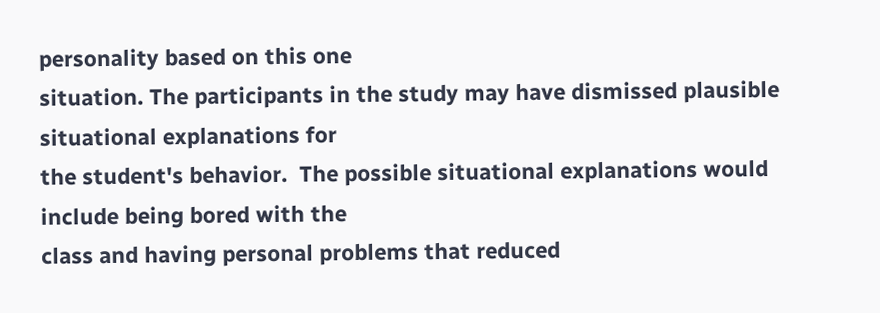personality based on this one
situation. The participants in the study may have dismissed plausible situational explanations for
the student's behavior.  The possible situational explanations would include being bored with the
class and having personal problems that reduced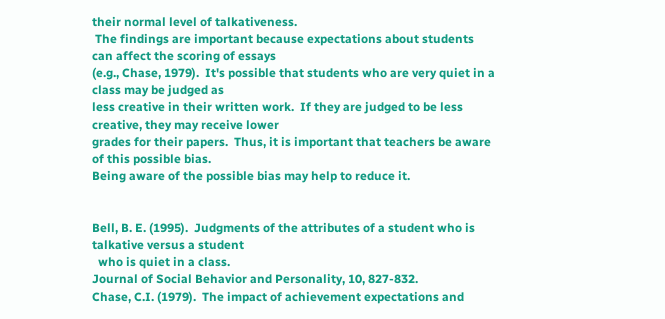their normal level of talkativeness.
 The findings are important because expectations about students can affect the scoring of essays
(e.g., Chase, 1979).  It's possible that students who are very quiet in a class may be judged as
less creative in their written work.  If they are judged to be less creative, they may receive lower
grades for their papers.  Thus, it is important that teachers be aware of this possible bias.
Being aware of the possible bias may help to reduce it.


Bell, B. E. (1995).  Judgments of the attributes of a student who is talkative versus a student
  who is quiet in a class.
Journal of Social Behavior and Personality, 10, 827-832.
Chase, C.I. (1979).  The impact of achievement expectations and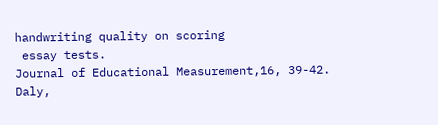handwriting quality on scoring
 essay tests.
Journal of Educational Measurement,16, 39-42.
Daly,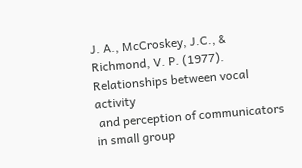J. A., McCroskey, J.C., & Richmond, V. P. (1977).  Relationships between vocal activity
 and perception of communicators in small group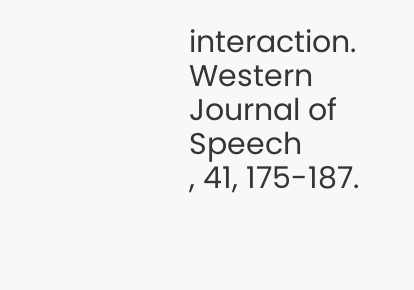interaction.
Western Journal of Speech
, 41, 175-187.